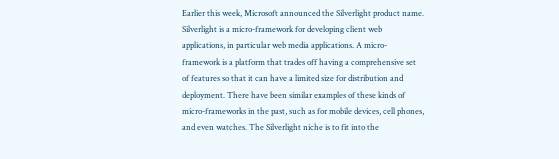Earlier this week, Microsoft announced the Silverlight product name. Silverlight is a micro-framework for developing client web applications, in particular web media applications. A micro-framework is a platform that trades off having a comprehensive set of features so that it can have a limited size for distribution and deployment. There have been similar examples of these kinds of micro-frameworks in the past, such as for mobile devices, cell phones, and even watches. The Silverlight niche is to fit into the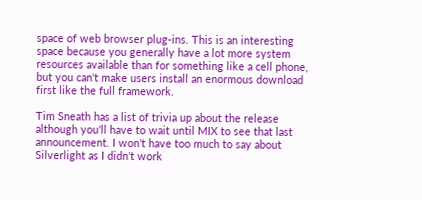space of web browser plug-ins. This is an interesting space because you generally have a lot more system resources available than for something like a cell phone, but you can't make users install an enormous download first like the full framework.

Tim Sneath has a list of trivia up about the release although you'll have to wait until MIX to see that last announcement. I won't have too much to say about Silverlight as I didn't work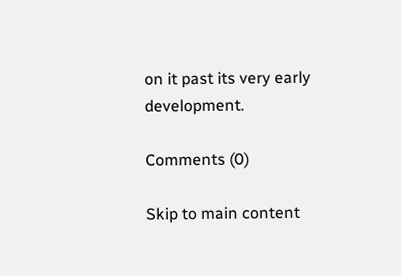on it past its very early development.

Comments (0)

Skip to main content